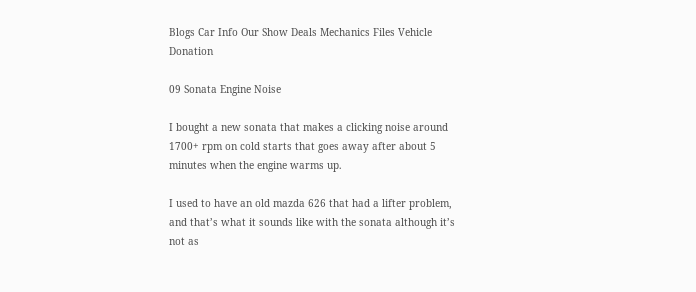Blogs Car Info Our Show Deals Mechanics Files Vehicle Donation

09 Sonata Engine Noise

I bought a new sonata that makes a clicking noise around 1700+ rpm on cold starts that goes away after about 5 minutes when the engine warms up.

I used to have an old mazda 626 that had a lifter problem, and that’s what it sounds like with the sonata although it’s not as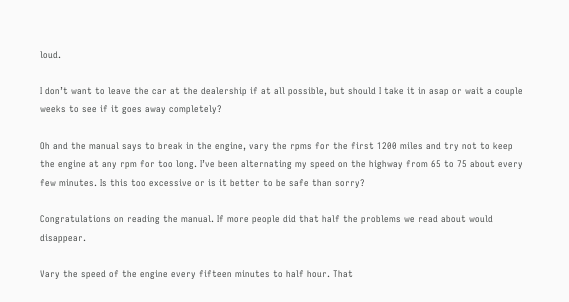loud.

I don’t want to leave the car at the dealership if at all possible, but should I take it in asap or wait a couple weeks to see if it goes away completely?

Oh and the manual says to break in the engine, vary the rpms for the first 1200 miles and try not to keep the engine at any rpm for too long. I’ve been alternating my speed on the highway from 65 to 75 about every few minutes. Is this too excessive or is it better to be safe than sorry?

Congratulations on reading the manual. If more people did that half the problems we read about would disappear.

Vary the speed of the engine every fifteen minutes to half hour. That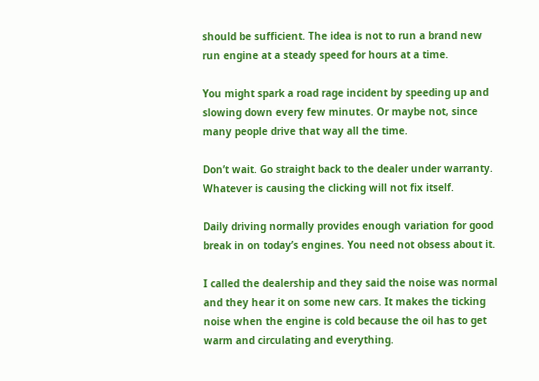should be sufficient. The idea is not to run a brand new run engine at a steady speed for hours at a time.

You might spark a road rage incident by speeding up and slowing down every few minutes. Or maybe not, since many people drive that way all the time.

Don’t wait. Go straight back to the dealer under warranty. Whatever is causing the clicking will not fix itself.

Daily driving normally provides enough variation for good break in on today’s engines. You need not obsess about it.

I called the dealership and they said the noise was normal and they hear it on some new cars. It makes the ticking noise when the engine is cold because the oil has to get warm and circulating and everything.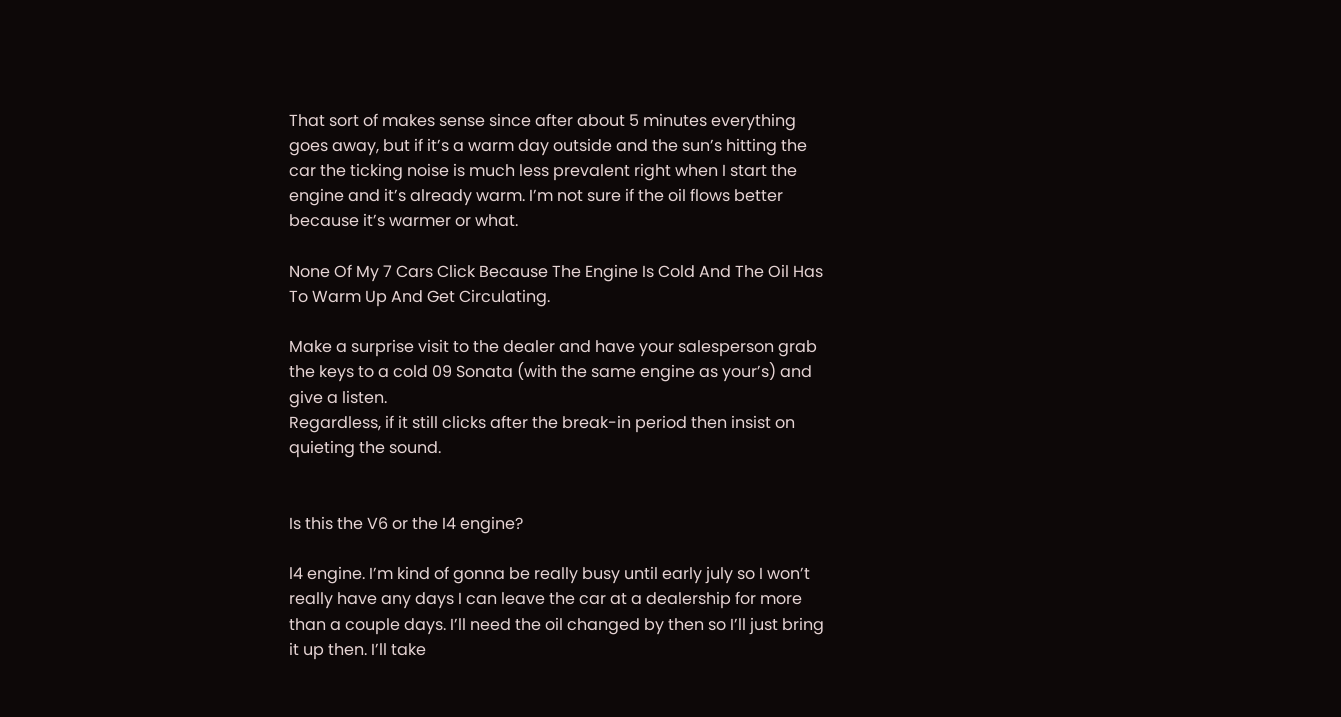That sort of makes sense since after about 5 minutes everything goes away, but if it’s a warm day outside and the sun’s hitting the car the ticking noise is much less prevalent right when I start the engine and it’s already warm. I’m not sure if the oil flows better because it’s warmer or what.

None Of My 7 Cars Click Because The Engine Is Cold And The Oil Has To Warm Up And Get Circulating.

Make a surprise visit to the dealer and have your salesperson grab the keys to a cold 09 Sonata (with the same engine as your’s) and give a listen.
Regardless, if it still clicks after the break-in period then insist on quieting the sound.


Is this the V6 or the I4 engine?

l4 engine. I’m kind of gonna be really busy until early july so I won’t really have any days I can leave the car at a dealership for more than a couple days. I’ll need the oil changed by then so I’ll just bring it up then. I’ll take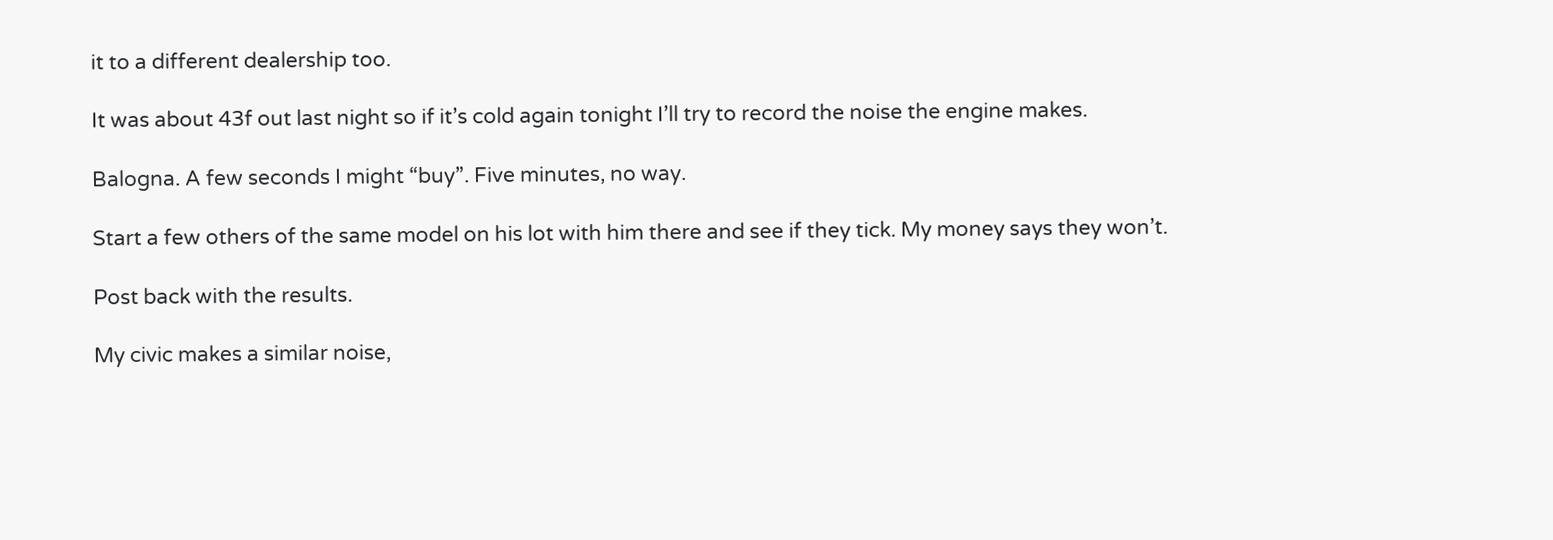it to a different dealership too.

It was about 43f out last night so if it’s cold again tonight I’ll try to record the noise the engine makes.

Balogna. A few seconds I might “buy”. Five minutes, no way.

Start a few others of the same model on his lot with him there and see if they tick. My money says they won’t.

Post back with the results.

My civic makes a similar noise,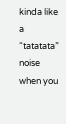kinda like a “tatatata” noise when you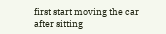first start moving the car after sitting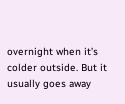overnight when it’s colder outside. But it usually goes away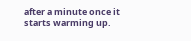after a minute once it starts warming up.